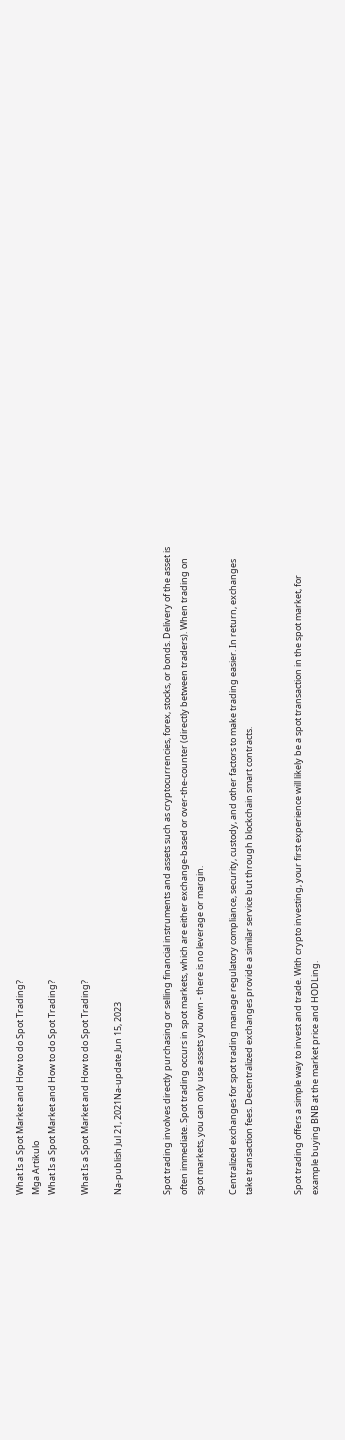What Is a Spot Market and How to do Spot Trading?
Mga Artikulo
What Is a Spot Market and How to do Spot Trading?

What Is a Spot Market and How to do Spot Trading?

Na-publish Jul 21, 2021Na-update Jun 15, 2023


Spot trading involves directly purchasing or selling financial instruments and assets such as cryptocurrencies, forex, stocks, or bonds. Delivery of the asset is often immediate. Spot trading occurs in spot markets, which are either exchange-based or over-the-counter (directly between traders). When trading on spot markets, you can only use assets you own - there is no leverage or margin.

Centralized exchanges for spot trading manage regulatory compliance, security, custody, and other factors to make trading easier. In return, exchanges take transaction fees. Decentralized exchanges provide a similar service but through blockchain smart contracts.


Spot trading offers a simple way to invest and trade. With crypto investing, your first experience will likely be a spot transaction in the spot market, for example buying BNB at the market price and HODLing.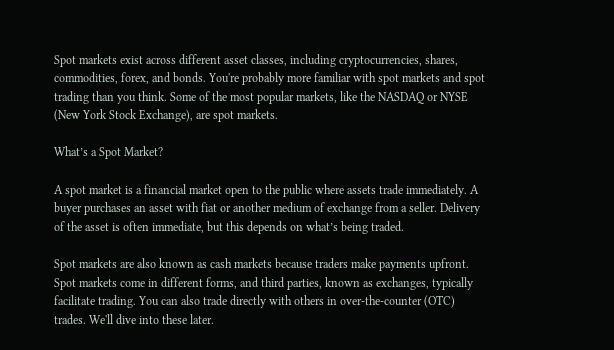Spot markets exist across different asset classes, including cryptocurrencies, shares, commodities, forex, and bonds. You're probably more familiar with spot markets and spot trading than you think. Some of the most popular markets, like the NASDAQ or NYSE (New York Stock Exchange), are spot markets.

What’s a Spot Market?

A spot market is a financial market open to the public where assets trade immediately. A buyer purchases an asset with fiat or another medium of exchange from a seller. Delivery of the asset is often immediate, but this depends on what’s being traded.

Spot markets are also known as cash markets because traders make payments upfront. Spot markets come in different forms, and third parties, known as exchanges, typically facilitate trading. You can also trade directly with others in over-the-counter (OTC) trades. We'll dive into these later.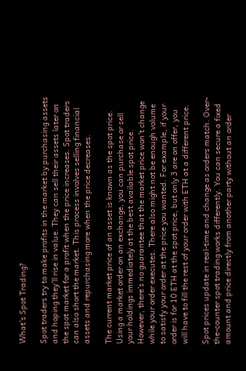What’s Spot Trading?

Spot traders try to make profits in the market by purchasing assets and hoping they’ll rise in value. They can sell their assets later on the spot market for a profit when the price increases. Spot traders can also short the market. This process involves selling financial assets and repurchasing more when the price decreases.

The current market price of an asset is known as the spot price. Using a market order on an exchange, you can purchase or sell your holdings immediately at the best available spot price. However, there’s no guarantee that the market price won't change while your order executes. There also might not be enough volume to satisfy your order at the price you wanted. For example, if your order is for 10 ETH at the spot price, but only 3 are on offer, you will have to fill the rest of your order with ETH at a different price.

Spot prices update in real-time and change as orders match. Over-the-counter spot trading works differently. You can secure a fixed amount and price directly from another party without an order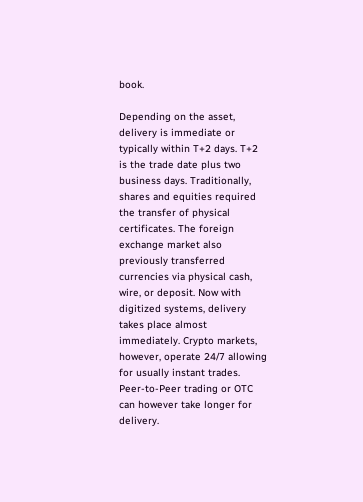book.

Depending on the asset, delivery is immediate or typically within T+2 days. T+2 is the trade date plus two business days. Traditionally, shares and equities required the transfer of physical certificates. The foreign exchange market also previously transferred currencies via physical cash, wire, or deposit. Now with digitized systems, delivery takes place almost immediately. Crypto markets, however, operate 24/7 allowing for usually instant trades. Peer-to-Peer trading or OTC can however take longer for delivery.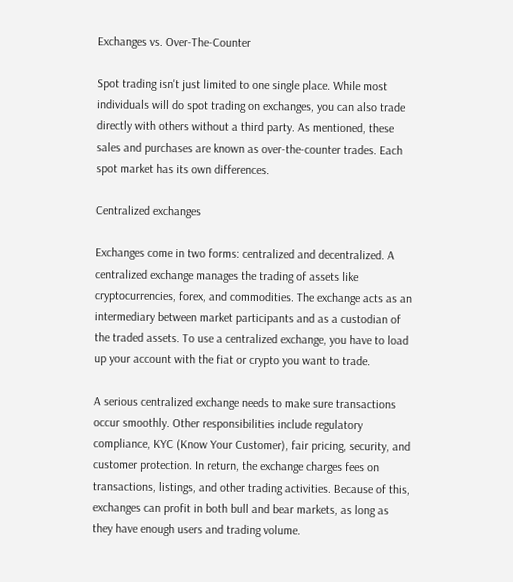Exchanges vs. Over-The-Counter

Spot trading isn't just limited to one single place. While most individuals will do spot trading on exchanges, you can also trade directly with others without a third party. As mentioned, these sales and purchases are known as over-the-counter trades. Each spot market has its own differences.

Centralized exchanges

Exchanges come in two forms: centralized and decentralized. A centralized exchange manages the trading of assets like cryptocurrencies, forex, and commodities. The exchange acts as an intermediary between market participants and as a custodian of the traded assets. To use a centralized exchange, you have to load up your account with the fiat or crypto you want to trade.

A serious centralized exchange needs to make sure transactions occur smoothly. Other responsibilities include regulatory compliance, KYC (Know Your Customer), fair pricing, security, and customer protection. In return, the exchange charges fees on transactions, listings, and other trading activities. Because of this, exchanges can profit in both bull and bear markets, as long as they have enough users and trading volume.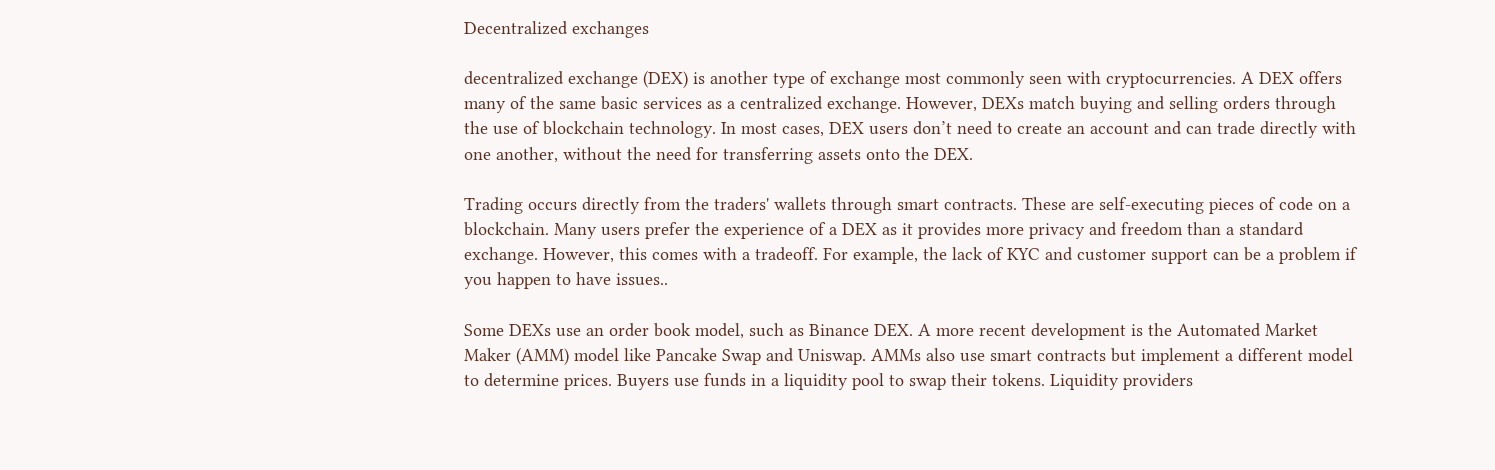Decentralized exchanges

decentralized exchange (DEX) is another type of exchange most commonly seen with cryptocurrencies. A DEX offers many of the same basic services as a centralized exchange. However, DEXs match buying and selling orders through the use of blockchain technology. In most cases, DEX users don’t need to create an account and can trade directly with one another, without the need for transferring assets onto the DEX.

Trading occurs directly from the traders' wallets through smart contracts. These are self-executing pieces of code on a blockchain. Many users prefer the experience of a DEX as it provides more privacy and freedom than a standard exchange. However, this comes with a tradeoff. For example, the lack of KYC and customer support can be a problem if you happen to have issues..

Some DEXs use an order book model, such as Binance DEX. A more recent development is the Automated Market Maker (AMM) model like Pancake Swap and Uniswap. AMMs also use smart contracts but implement a different model to determine prices. Buyers use funds in a liquidity pool to swap their tokens. Liquidity providers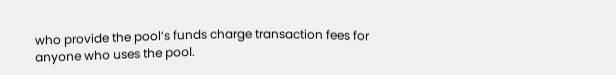who provide the pool’s funds charge transaction fees for anyone who uses the pool.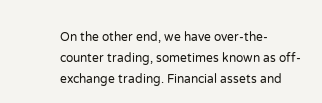On the other end, we have over-the-counter trading, sometimes known as off-exchange trading. Financial assets and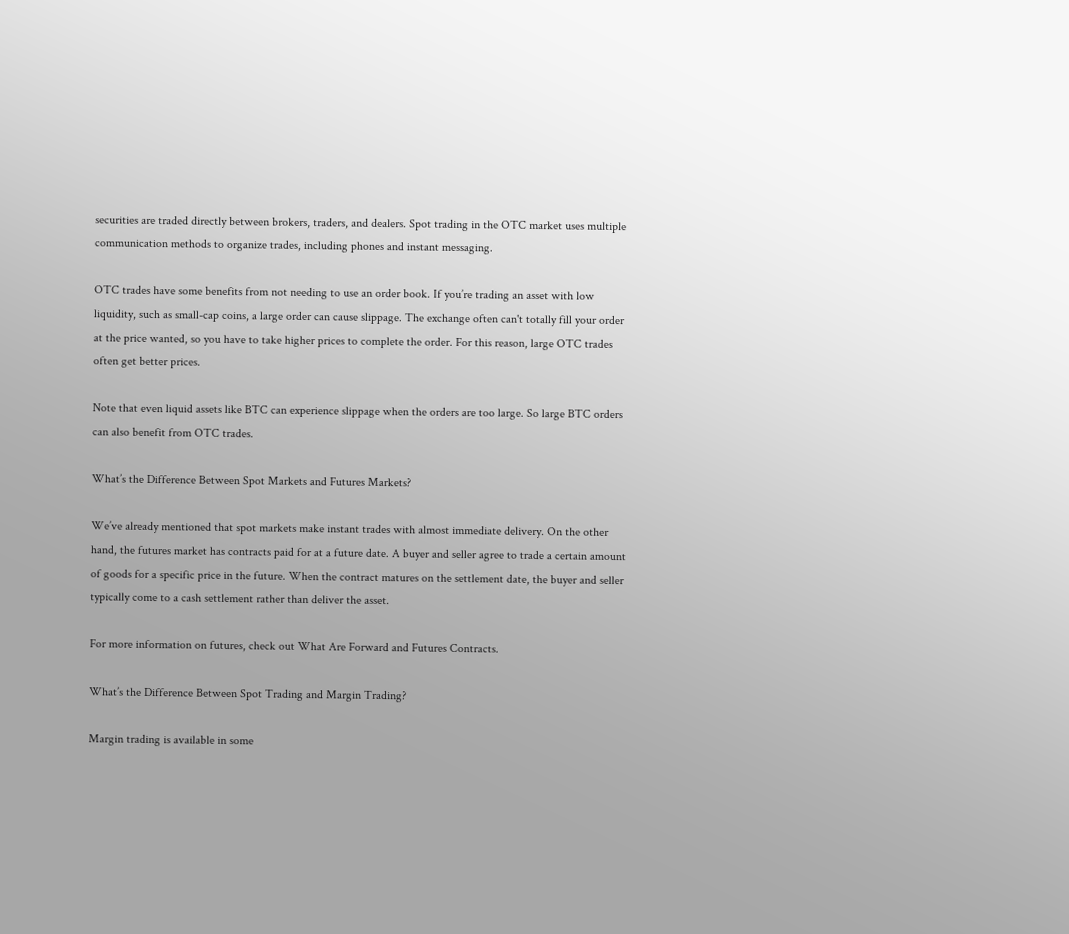securities are traded directly between brokers, traders, and dealers. Spot trading in the OTC market uses multiple communication methods to organize trades, including phones and instant messaging.

OTC trades have some benefits from not needing to use an order book. If you’re trading an asset with low liquidity, such as small-cap coins, a large order can cause slippage. The exchange often can't totally fill your order at the price wanted, so you have to take higher prices to complete the order. For this reason, large OTC trades often get better prices.

Note that even liquid assets like BTC can experience slippage when the orders are too large. So large BTC orders can also benefit from OTC trades.

What’s the Difference Between Spot Markets and Futures Markets?

We’ve already mentioned that spot markets make instant trades with almost immediate delivery. On the other hand, the futures market has contracts paid for at a future date. A buyer and seller agree to trade a certain amount of goods for a specific price in the future. When the contract matures on the settlement date, the buyer and seller typically come to a cash settlement rather than deliver the asset.

For more information on futures, check out What Are Forward and Futures Contracts.

What’s the Difference Between Spot Trading and Margin Trading?

Margin trading is available in some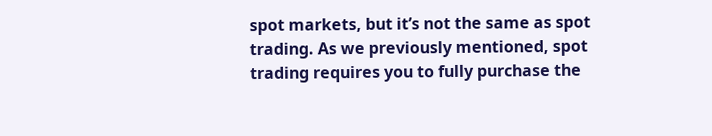spot markets, but it’s not the same as spot trading. As we previously mentioned, spot trading requires you to fully purchase the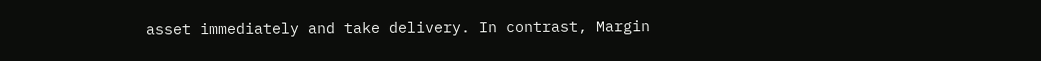asset immediately and take delivery. In contrast, Margin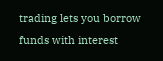trading lets you borrow funds with interest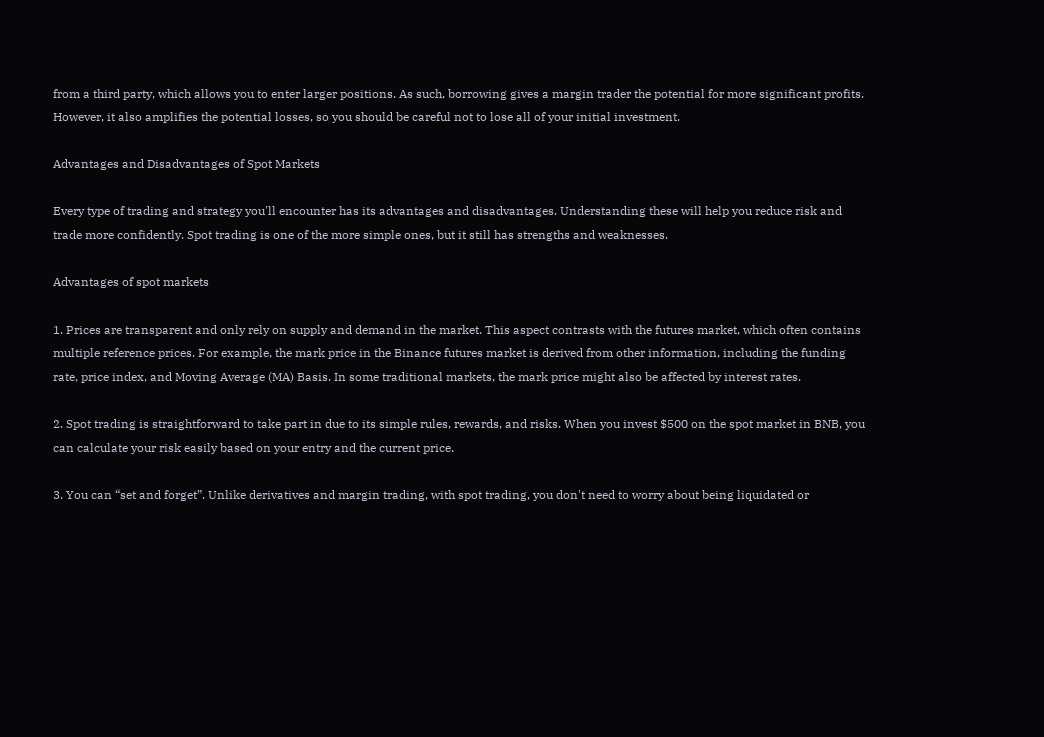from a third party, which allows you to enter larger positions. As such, borrowing gives a margin trader the potential for more significant profits. However, it also amplifies the potential losses, so you should be careful not to lose all of your initial investment.

Advantages and Disadvantages of Spot Markets

Every type of trading and strategy you'll encounter has its advantages and disadvantages. Understanding these will help you reduce risk and trade more confidently. Spot trading is one of the more simple ones, but it still has strengths and weaknesses.

Advantages of spot markets

1. Prices are transparent and only rely on supply and demand in the market. This aspect contrasts with the futures market, which often contains multiple reference prices. For example, the mark price in the Binance futures market is derived from other information, including the funding rate, price index, and Moving Average (MA) Basis. In some traditional markets, the mark price might also be affected by interest rates.

2. Spot trading is straightforward to take part in due to its simple rules, rewards, and risks. When you invest $500 on the spot market in BNB, you can calculate your risk easily based on your entry and the current price.

3. You can “set and forget”. Unlike derivatives and margin trading, with spot trading, you don't need to worry about being liquidated or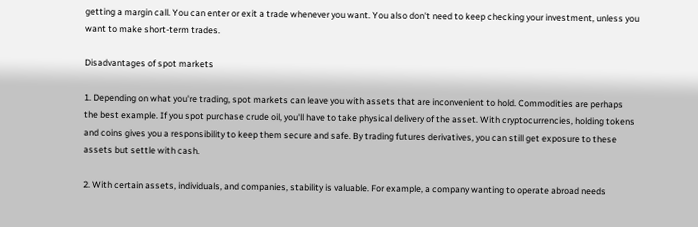getting a margin call. You can enter or exit a trade whenever you want. You also don't need to keep checking your investment, unless you want to make short-term trades.

Disadvantages of spot markets

1. Depending on what you're trading, spot markets can leave you with assets that are inconvenient to hold. Commodities are perhaps the best example. If you spot purchase crude oil, you'll have to take physical delivery of the asset. With cryptocurrencies, holding tokens and coins gives you a responsibility to keep them secure and safe. By trading futures derivatives, you can still get exposure to these assets but settle with cash.

2. With certain assets, individuals, and companies, stability is valuable. For example, a company wanting to operate abroad needs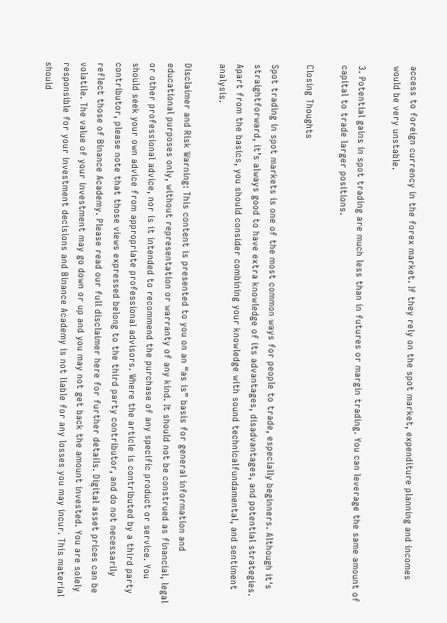access to foreign currency in the forex market. If they rely on the spot market, expenditure planning and incomes would be very unstable.

3. Potential gains in spot trading are much less than in futures or margin trading. You can leverage the same amount of capital to trade larger positions.

Closing Thoughts

Spot trading in spot markets is one of the most common ways for people to trade, especially beginners. Although it's straightforward, it’s always good to have extra knowledge of its advantages, disadvantages, and potential strategies. Apart from the basics, you should consider combining your knowledge with sound technicalfundamental, and sentiment analysis.

Disclaimer and Risk Warning: This content is presented to you on an “as is” basis for general information and educational purposes only, without representation or warranty of any kind. It should not be construed as financial, legal or other professional advice, nor is it intended to recommend the purchase of any specific product or service. You should seek your own advice from appropriate professional advisors. Where the article is contributed by a third party contributor, please note that those views expressed belong to the third party contributor, and do not necessarily reflect those of Binance Academy. Please read our full disclaimer here for further details. Digital asset prices can be volatile. The value of your investment may go down or up and you may not get back the amount invested. You are solely responsible for your investment decisions and Binance Academy is not liable for any losses you may incur. This material should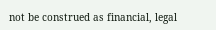not be construed as financial, legal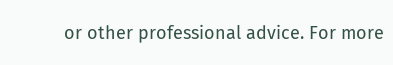or other professional advice. For more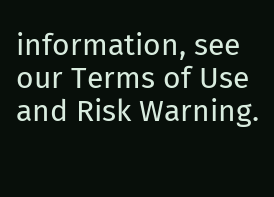information, see our Terms of Use and Risk Warning.